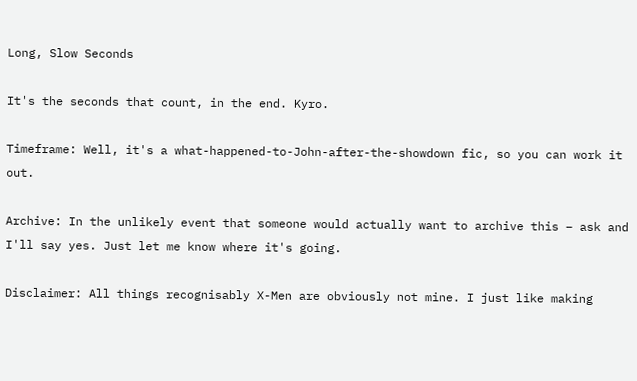Long, Slow Seconds

It's the seconds that count, in the end. Kyro.

Timeframe: Well, it's a what-happened-to-John-after-the-showdown fic, so you can work it out.

Archive: In the unlikely event that someone would actually want to archive this – ask and I'll say yes. Just let me know where it's going.

Disclaimer: All things recognisably X-Men are obviously not mine. I just like making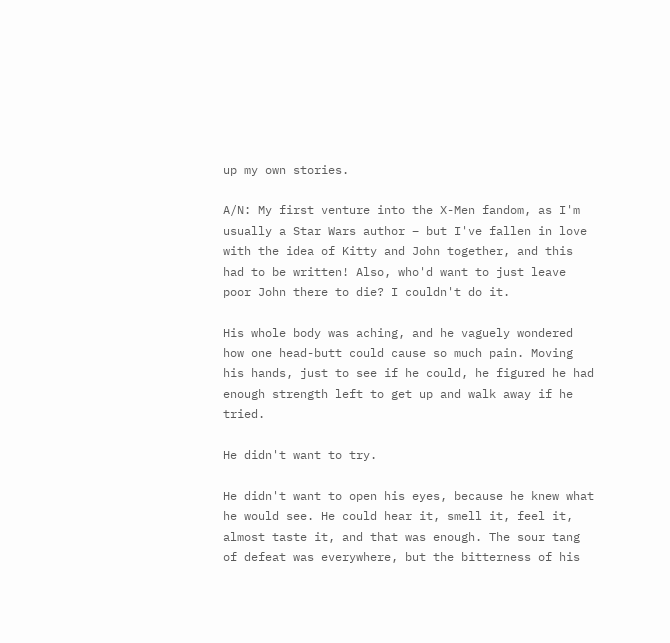up my own stories.

A/N: My first venture into the X-Men fandom, as I'm usually a Star Wars author – but I've fallen in love with the idea of Kitty and John together, and this had to be written! Also, who'd want to just leave poor John there to die? I couldn't do it.

His whole body was aching, and he vaguely wondered how one head-butt could cause so much pain. Moving his hands, just to see if he could, he figured he had enough strength left to get up and walk away if he tried.

He didn't want to try.

He didn't want to open his eyes, because he knew what he would see. He could hear it, smell it, feel it, almost taste it, and that was enough. The sour tang of defeat was everywhere, but the bitterness of his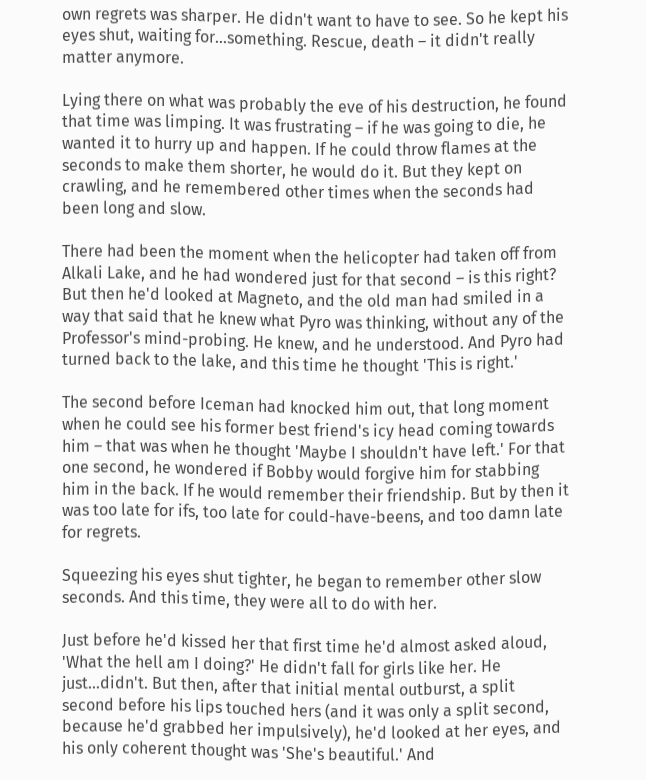own regrets was sharper. He didn't want to have to see. So he kept his eyes shut, waiting for…something. Rescue, death – it didn't really matter anymore.

Lying there on what was probably the eve of his destruction, he found that time was limping. It was frustrating – if he was going to die, he wanted it to hurry up and happen. If he could throw flames at the seconds to make them shorter, he would do it. But they kept on crawling, and he remembered other times when the seconds had been long and slow.

There had been the moment when the helicopter had taken off from Alkali Lake, and he had wondered just for that second – is this right? But then he'd looked at Magneto, and the old man had smiled in a way that said that he knew what Pyro was thinking, without any of the Professor's mind-probing. He knew, and he understood. And Pyro had turned back to the lake, and this time he thought 'This is right.'

The second before Iceman had knocked him out, that long moment when he could see his former best friend's icy head coming towards him – that was when he thought 'Maybe I shouldn't have left.' For that one second, he wondered if Bobby would forgive him for stabbing him in the back. If he would remember their friendship. But by then it was too late for ifs, too late for could-have-beens, and too damn late for regrets.

Squeezing his eyes shut tighter, he began to remember other slow seconds. And this time, they were all to do with her.

Just before he'd kissed her that first time he'd almost asked aloud, 'What the hell am I doing?' He didn't fall for girls like her. He just…didn't. But then, after that initial mental outburst, a split second before his lips touched hers (and it was only a split second, because he'd grabbed her impulsively), he'd looked at her eyes, and his only coherent thought was 'She's beautiful.' And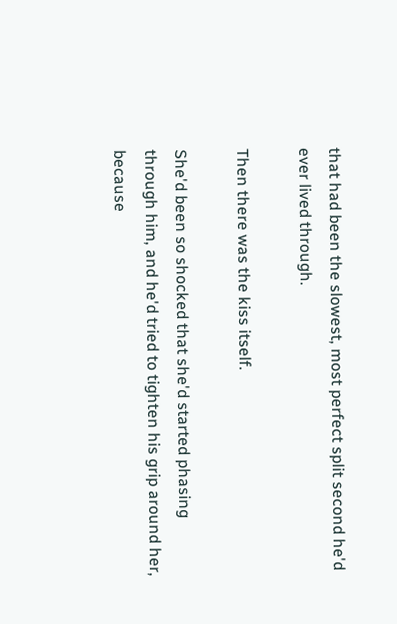that had been the slowest, most perfect split second he'd ever lived through.

Then there was the kiss itself.

She'd been so shocked that she'd started phasing through him, and he'd tried to tighten his grip around her, because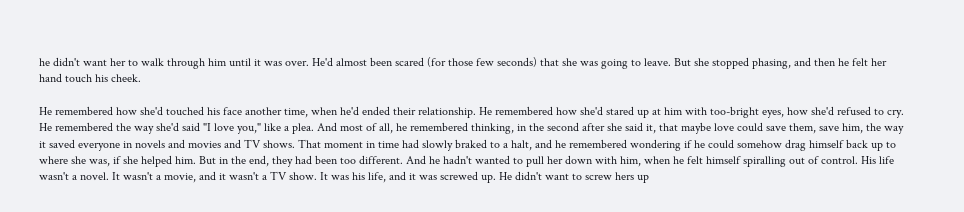he didn't want her to walk through him until it was over. He'd almost been scared (for those few seconds) that she was going to leave. But she stopped phasing, and then he felt her hand touch his cheek.

He remembered how she'd touched his face another time, when he'd ended their relationship. He remembered how she'd stared up at him with too-bright eyes, how she'd refused to cry. He remembered the way she'd said "I love you," like a plea. And most of all, he remembered thinking, in the second after she said it, that maybe love could save them, save him, the way it saved everyone in novels and movies and TV shows. That moment in time had slowly braked to a halt, and he remembered wondering if he could somehow drag himself back up to where she was, if she helped him. But in the end, they had been too different. And he hadn't wanted to pull her down with him, when he felt himself spiralling out of control. His life wasn't a novel. It wasn't a movie, and it wasn't a TV show. It was his life, and it was screwed up. He didn't want to screw hers up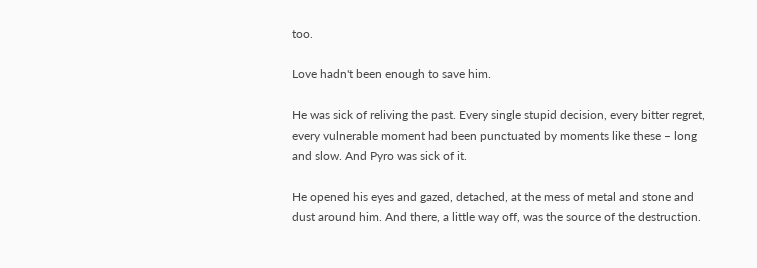too.

Love hadn't been enough to save him.

He was sick of reliving the past. Every single stupid decision, every bitter regret, every vulnerable moment had been punctuated by moments like these – long and slow. And Pyro was sick of it.

He opened his eyes and gazed, detached, at the mess of metal and stone and dust around him. And there, a little way off, was the source of the destruction.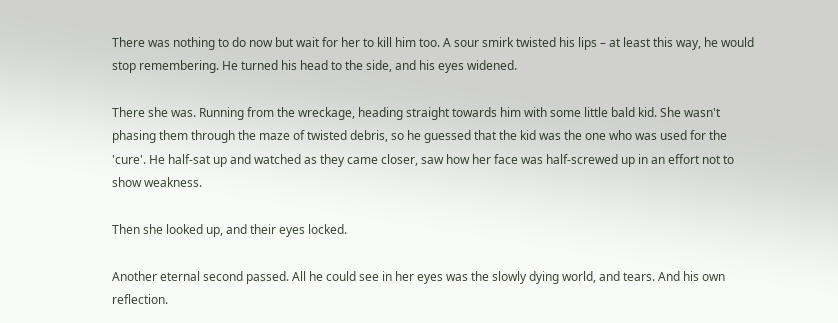There was nothing to do now but wait for her to kill him too. A sour smirk twisted his lips – at least this way, he would stop remembering. He turned his head to the side, and his eyes widened.

There she was. Running from the wreckage, heading straight towards him with some little bald kid. She wasn't phasing them through the maze of twisted debris, so he guessed that the kid was the one who was used for the 'cure'. He half-sat up and watched as they came closer, saw how her face was half-screwed up in an effort not to show weakness.

Then she looked up, and their eyes locked.

Another eternal second passed. All he could see in her eyes was the slowly dying world, and tears. And his own reflection.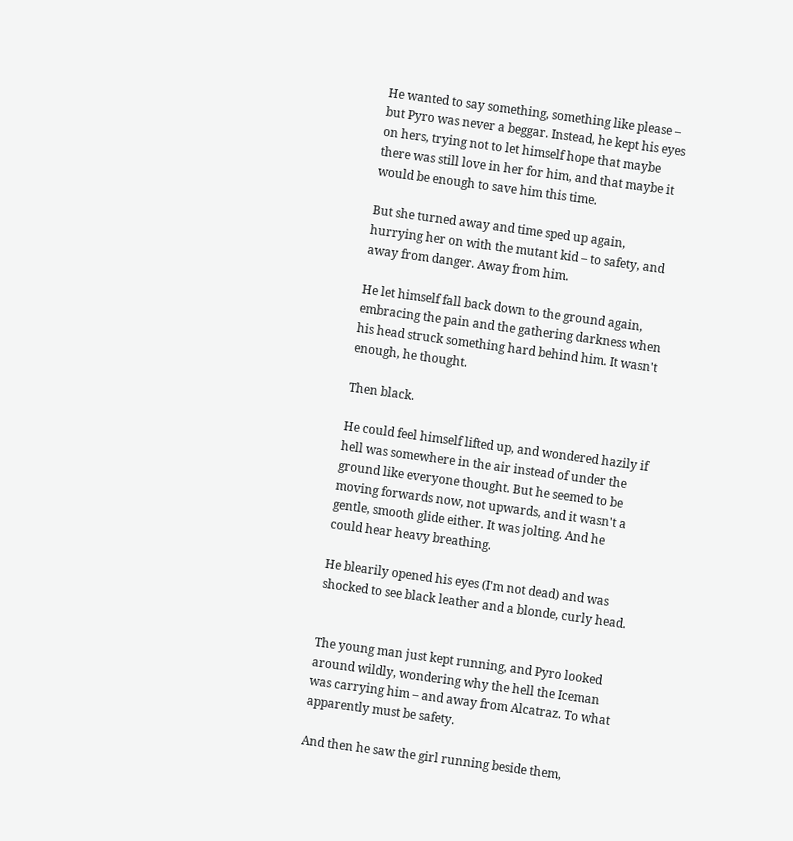He wanted to say something, something like please – but Pyro was never a beggar. Instead, he kept his eyes on hers, trying not to let himself hope that maybe there was still love in her for him, and that maybe it would be enough to save him this time.

But she turned away and time sped up again, hurrying her on with the mutant kid – to safety, and away from danger. Away from him.

He let himself fall back down to the ground again, embracing the pain and the gathering darkness when his head struck something hard behind him. It wasn't enough, he thought.

Then black.

He could feel himself lifted up, and wondered hazily if hell was somewhere in the air instead of under the ground like everyone thought. But he seemed to be moving forwards now, not upwards, and it wasn't a gentle, smooth glide either. It was jolting. And he could hear heavy breathing.

He blearily opened his eyes (I'm not dead) and was shocked to see black leather and a blonde, curly head.


The young man just kept running, and Pyro looked around wildly, wondering why the hell the Iceman was carrying him – and away from Alcatraz. To what apparently must be safety.

And then he saw the girl running beside them,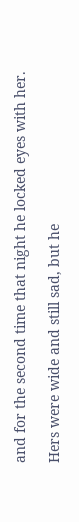and for the second time that night he locked eyes with her.

Hers were wide and still sad, but he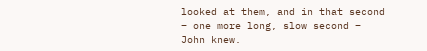looked at them, and in that second – one more long, slow second – John knew.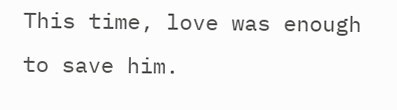This time, love was enough to save him.